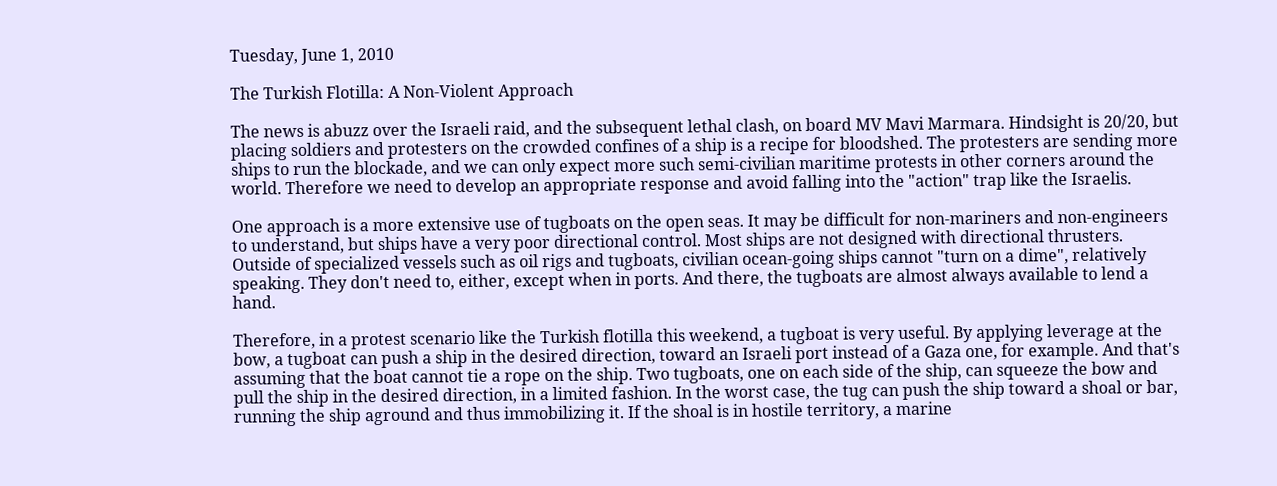Tuesday, June 1, 2010

The Turkish Flotilla: A Non-Violent Approach

The news is abuzz over the Israeli raid, and the subsequent lethal clash, on board MV Mavi Marmara. Hindsight is 20/20, but placing soldiers and protesters on the crowded confines of a ship is a recipe for bloodshed. The protesters are sending more ships to run the blockade, and we can only expect more such semi-civilian maritime protests in other corners around the world. Therefore we need to develop an appropriate response and avoid falling into the "action" trap like the Israelis.

One approach is a more extensive use of tugboats on the open seas. It may be difficult for non-mariners and non-engineers to understand, but ships have a very poor directional control. Most ships are not designed with directional thrusters. Outside of specialized vessels such as oil rigs and tugboats, civilian ocean-going ships cannot "turn on a dime", relatively speaking. They don't need to, either, except when in ports. And there, the tugboats are almost always available to lend a hand.

Therefore, in a protest scenario like the Turkish flotilla this weekend, a tugboat is very useful. By applying leverage at the bow, a tugboat can push a ship in the desired direction, toward an Israeli port instead of a Gaza one, for example. And that's assuming that the boat cannot tie a rope on the ship. Two tugboats, one on each side of the ship, can squeeze the bow and pull the ship in the desired direction, in a limited fashion. In the worst case, the tug can push the ship toward a shoal or bar, running the ship aground and thus immobilizing it. If the shoal is in hostile territory, a marine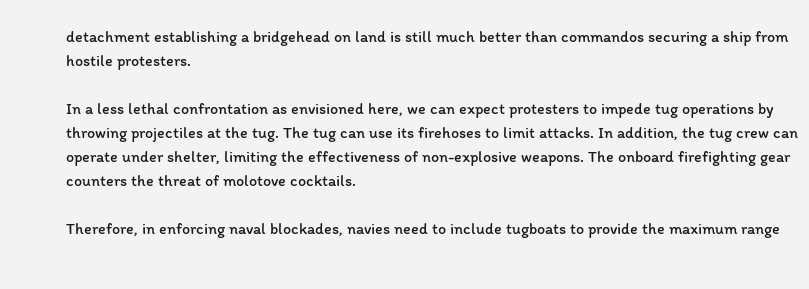detachment establishing a bridgehead on land is still much better than commandos securing a ship from hostile protesters.

In a less lethal confrontation as envisioned here, we can expect protesters to impede tug operations by throwing projectiles at the tug. The tug can use its firehoses to limit attacks. In addition, the tug crew can operate under shelter, limiting the effectiveness of non-explosive weapons. The onboard firefighting gear counters the threat of molotove cocktails.

Therefore, in enforcing naval blockades, navies need to include tugboats to provide the maximum range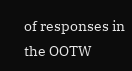of responses in the OOTW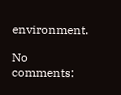environment.

No comments: